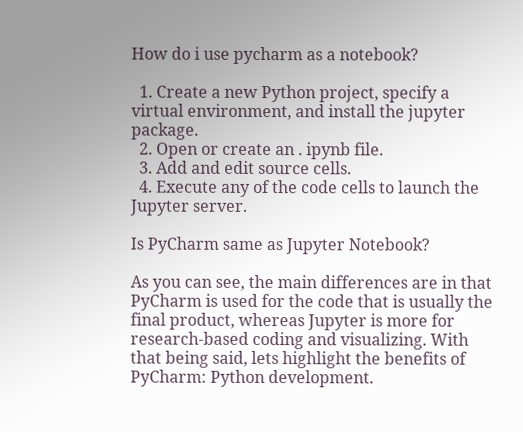How do i use pycharm as a notebook?

  1. Create a new Python project, specify a virtual environment, and install the jupyter package.
  2. Open or create an . ipynb file.
  3. Add and edit source cells.
  4. Execute any of the code cells to launch the Jupyter server.

Is PyCharm same as Jupyter Notebook?

As you can see, the main differences are in that PyCharm is used for the code that is usually the final product, whereas Jupyter is more for research-based coding and visualizing. With that being said, lets highlight the benefits of PyCharm: Python development.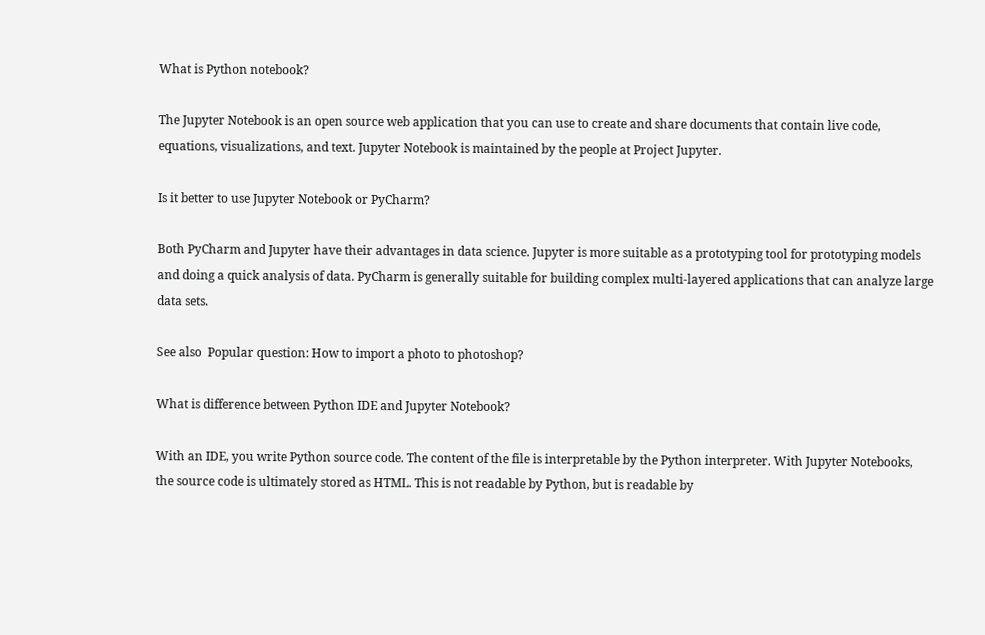What is Python notebook?

The Jupyter Notebook is an open source web application that you can use to create and share documents that contain live code, equations, visualizations, and text. Jupyter Notebook is maintained by the people at Project Jupyter.

Is it better to use Jupyter Notebook or PyCharm?

Both PyCharm and Jupyter have their advantages in data science. Jupyter is more suitable as a prototyping tool for prototyping models and doing a quick analysis of data. PyCharm is generally suitable for building complex multi-layered applications that can analyze large data sets.

See also  Popular question: How to import a photo to photoshop?

What is difference between Python IDE and Jupyter Notebook?

With an IDE, you write Python source code. The content of the file is interpretable by the Python interpreter. With Jupyter Notebooks, the source code is ultimately stored as HTML. This is not readable by Python, but is readable by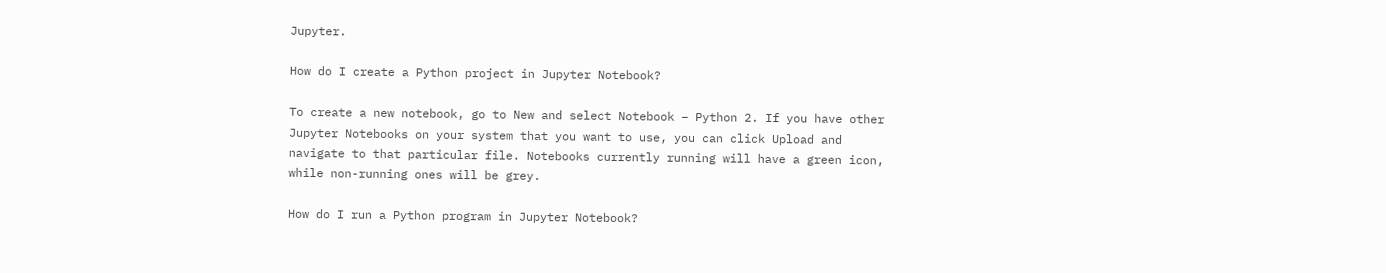Jupyter.

How do I create a Python project in Jupyter Notebook?

To create a new notebook, go to New and select Notebook – Python 2. If you have other Jupyter Notebooks on your system that you want to use, you can click Upload and navigate to that particular file. Notebooks currently running will have a green icon, while non-running ones will be grey.

How do I run a Python program in Jupyter Notebook?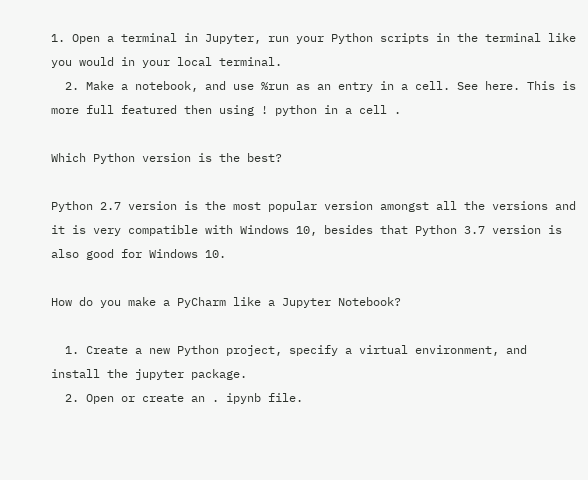1. Open a terminal in Jupyter, run your Python scripts in the terminal like you would in your local terminal.
  2. Make a notebook, and use %run as an entry in a cell. See here. This is more full featured then using ! python in a cell .

Which Python version is the best?

Python 2.7 version is the most popular version amongst all the versions and it is very compatible with Windows 10, besides that Python 3.7 version is also good for Windows 10.

How do you make a PyCharm like a Jupyter Notebook?

  1. Create a new Python project, specify a virtual environment, and install the jupyter package.
  2. Open or create an . ipynb file.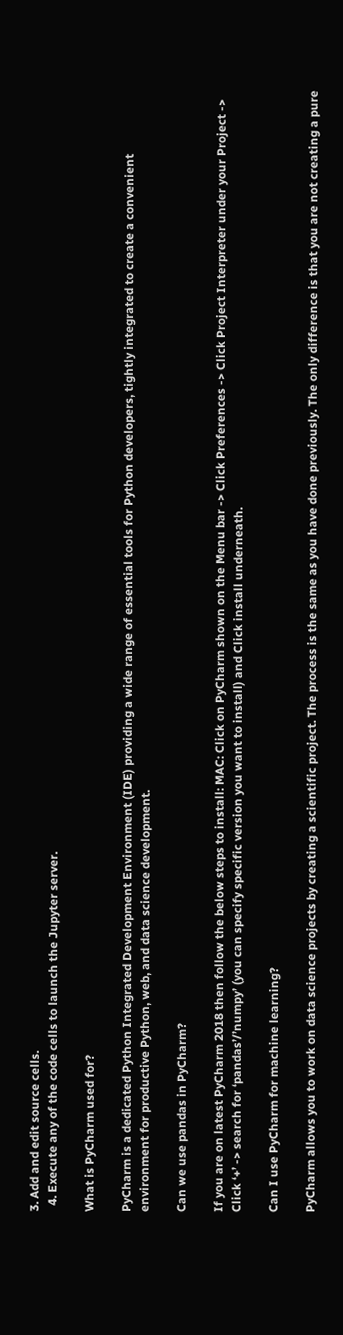3. Add and edit source cells.
  4. Execute any of the code cells to launch the Jupyter server.

What is PyCharm used for?

PyCharm is a dedicated Python Integrated Development Environment (IDE) providing a wide range of essential tools for Python developers, tightly integrated to create a convenient environment for productive Python, web, and data science development.

Can we use pandas in PyCharm?

If you are on latest PyCharm 2018 then follow the below steps to install: MAC: Click on PyCharm shown on the Menu bar -> Click Preferences -> Click Project Interpreter under your Project -> Click ‘+’ -> search for ‘pandas’/’numpy’ (you can specify specific version you want to install) and Click install underneath.

Can I use PyCharm for machine learning?

PyCharm allows you to work on data science projects by creating a scientific project. The process is the same as you have done previously. The only difference is that you are not creating a pure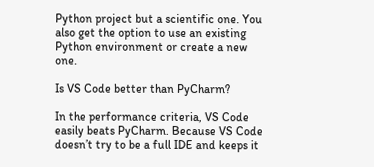Python project but a scientific one. You also get the option to use an existing Python environment or create a new one.

Is VS Code better than PyCharm?

In the performance criteria, VS Code easily beats PyCharm. Because VS Code doesn’t try to be a full IDE and keeps it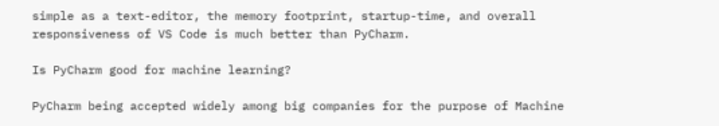simple as a text-editor, the memory footprint, startup-time, and overall responsiveness of VS Code is much better than PyCharm.

Is PyCharm good for machine learning?

PyCharm being accepted widely among big companies for the purpose of Machine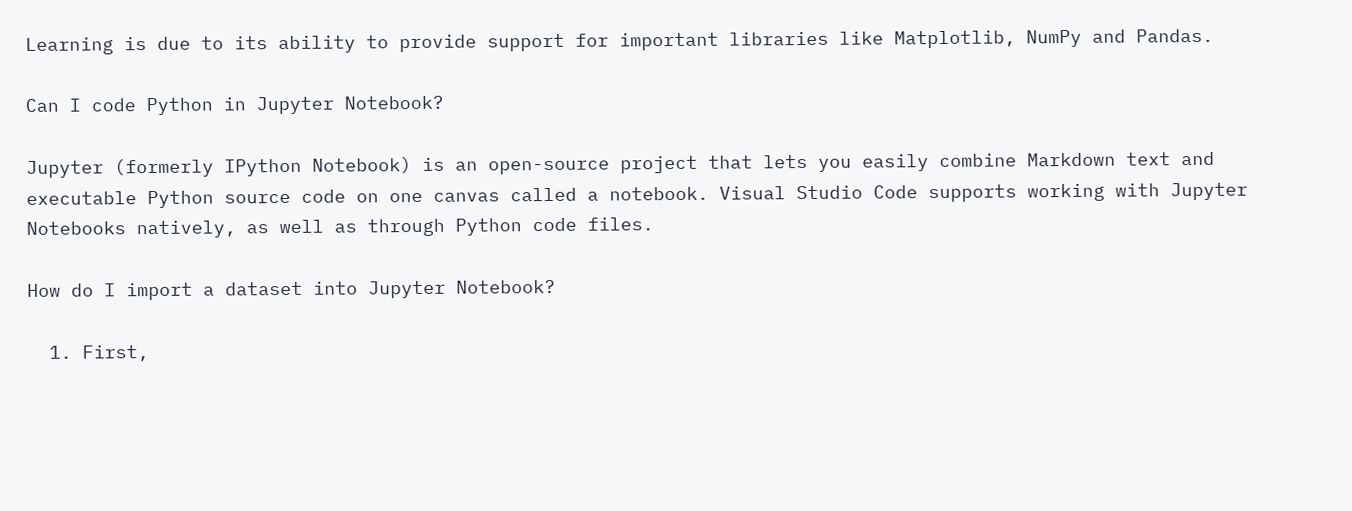Learning is due to its ability to provide support for important libraries like Matplotlib, NumPy and Pandas.

Can I code Python in Jupyter Notebook?

Jupyter (formerly IPython Notebook) is an open-source project that lets you easily combine Markdown text and executable Python source code on one canvas called a notebook. Visual Studio Code supports working with Jupyter Notebooks natively, as well as through Python code files.

How do I import a dataset into Jupyter Notebook?

  1. First,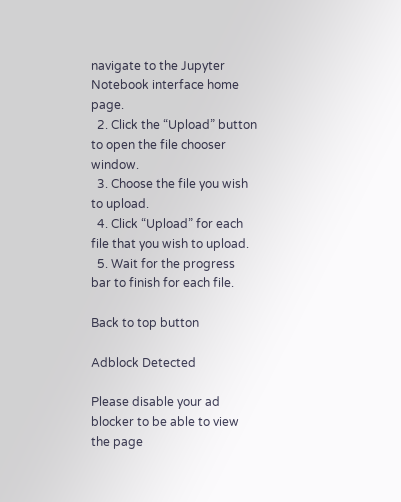navigate to the Jupyter Notebook interface home page.
  2. Click the “Upload” button to open the file chooser window.
  3. Choose the file you wish to upload.
  4. Click “Upload” for each file that you wish to upload.
  5. Wait for the progress bar to finish for each file.

Back to top button

Adblock Detected

Please disable your ad blocker to be able to view the page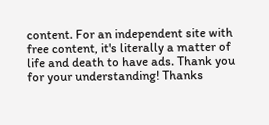content. For an independent site with free content, it's literally a matter of life and death to have ads. Thank you for your understanding! Thanks